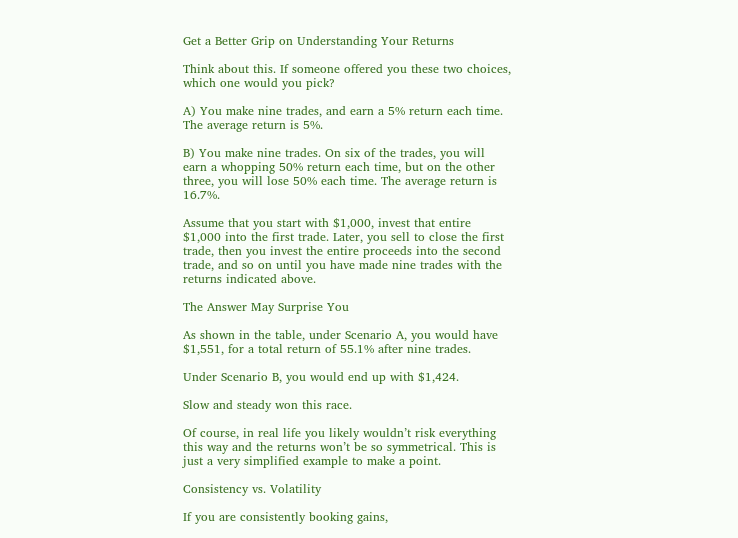Get a Better Grip on Understanding Your Returns

Think about this. If someone offered you these two choices, which one would you pick?

A) You make nine trades, and earn a 5% return each time. The average return is 5%.

B) You make nine trades. On six of the trades, you will earn a whopping 50% return each time, but on the other three, you will lose 50% each time. The average return is 16.7%.

Assume that you start with $1,000, invest that entire $1,000 into the first trade. Later, you sell to close the first trade, then you invest the entire proceeds into the second trade, and so on until you have made nine trades with the returns indicated above.

The Answer May Surprise You

As shown in the table, under Scenario A, you would have $1,551, for a total return of 55.1% after nine trades.

Under Scenario B, you would end up with $1,424.

Slow and steady won this race.

Of course, in real life you likely wouldn’t risk everything this way and the returns won’t be so symmetrical. This is just a very simplified example to make a point.

Consistency vs. Volatility

If you are consistently booking gains,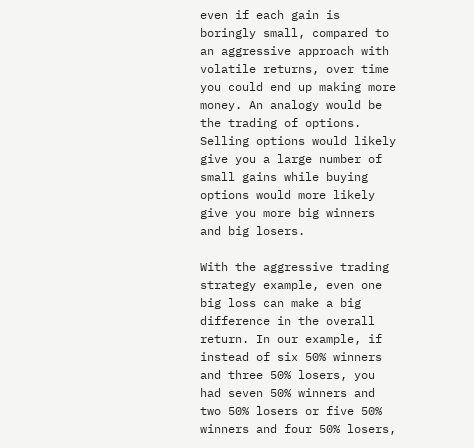even if each gain is boringly small, compared to an aggressive approach with volatile returns, over time you could end up making more money. An analogy would be the trading of options. Selling options would likely give you a large number of small gains while buying options would more likely give you more big winners and big losers.

With the aggressive trading strategy example, even one big loss can make a big difference in the overall return. In our example, if instead of six 50% winners and three 50% losers, you had seven 50% winners and two 50% losers or five 50% winners and four 50% losers,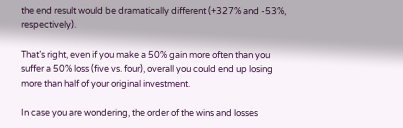the end result would be dramatically different (+327% and -53%, respectively).

That’s right, even if you make a 50% gain more often than you suffer a 50% loss (five vs. four), overall you could end up losing more than half of your original investment.

In case you are wondering, the order of the wins and losses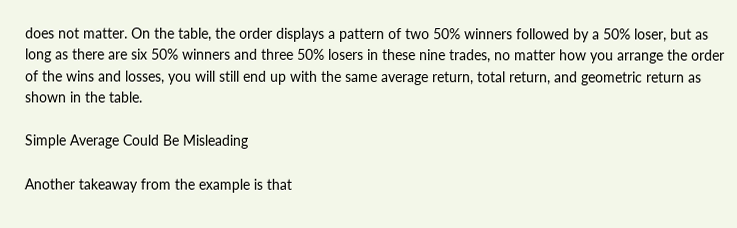does not matter. On the table, the order displays a pattern of two 50% winners followed by a 50% loser, but as long as there are six 50% winners and three 50% losers in these nine trades, no matter how you arrange the order of the wins and losses, you will still end up with the same average return, total return, and geometric return as shown in the table.

Simple Average Could Be Misleading

Another takeaway from the example is that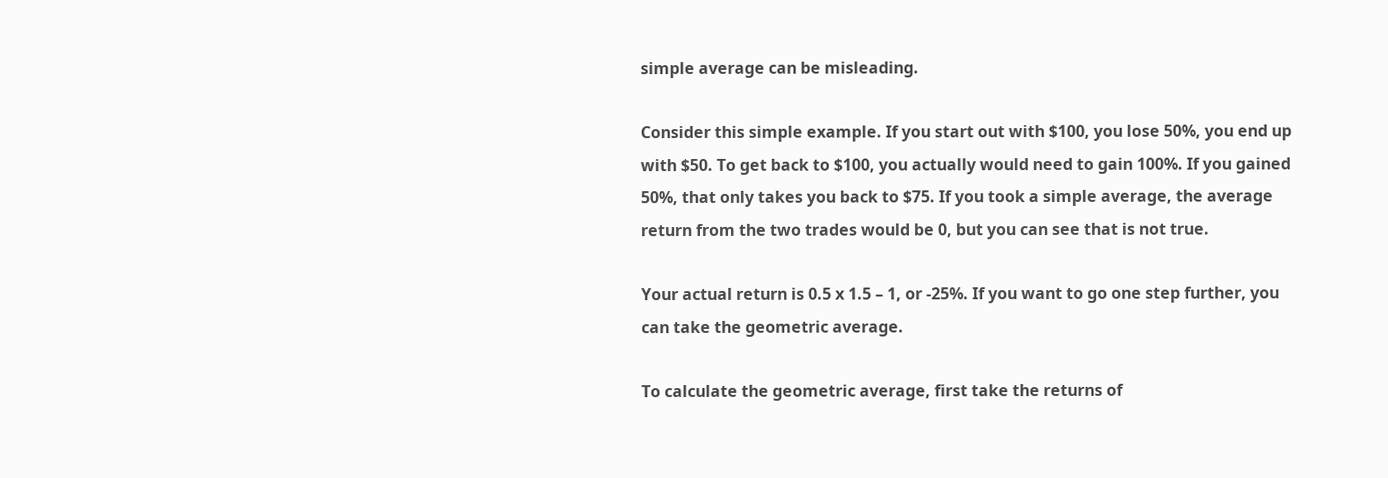simple average can be misleading.

Consider this simple example. If you start out with $100, you lose 50%, you end up with $50. To get back to $100, you actually would need to gain 100%. If you gained 50%, that only takes you back to $75. If you took a simple average, the average return from the two trades would be 0, but you can see that is not true.

Your actual return is 0.5 x 1.5 – 1, or -25%. If you want to go one step further, you can take the geometric average.

To calculate the geometric average, first take the returns of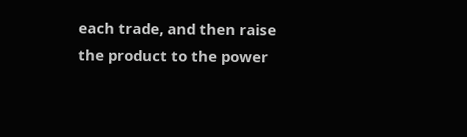each trade, and then raise the product to the power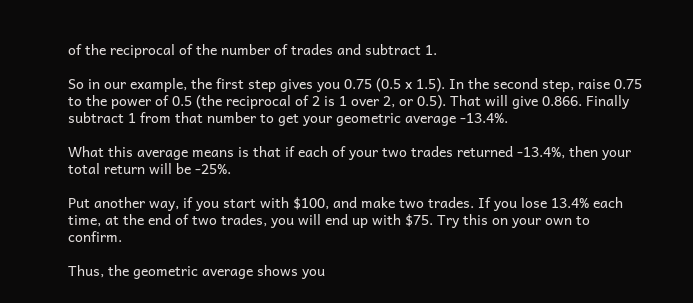of the reciprocal of the number of trades and subtract 1.

So in our example, the first step gives you 0.75 (0.5 x 1.5). In the second step, raise 0.75 to the power of 0.5 (the reciprocal of 2 is 1 over 2, or 0.5). That will give 0.866. Finally subtract 1 from that number to get your geometric average -13.4%.

What this average means is that if each of your two trades returned -13.4%, then your total return will be -25%.

Put another way, if you start with $100, and make two trades. If you lose 13.4% each time, at the end of two trades, you will end up with $75. Try this on your own to confirm.

Thus, the geometric average shows you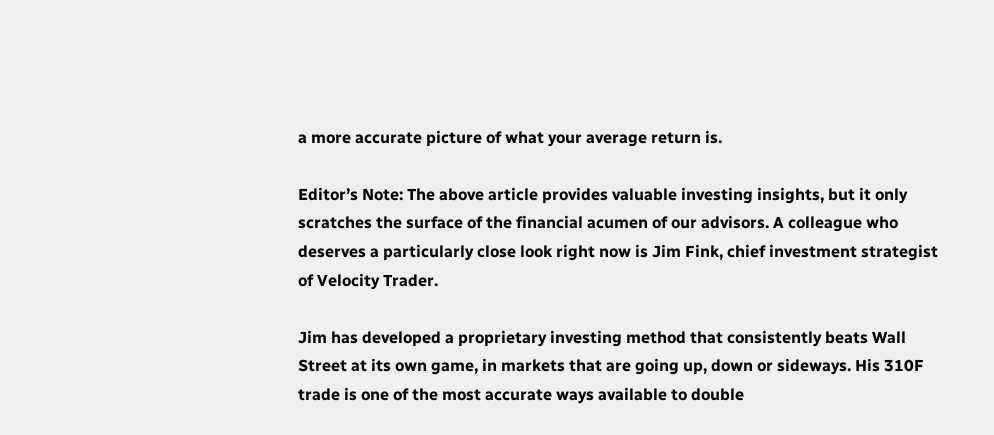a more accurate picture of what your average return is.

Editor’s Note: The above article provides valuable investing insights, but it only scratches the surface of the financial acumen of our advisors. A colleague who deserves a particularly close look right now is Jim Fink, chief investment strategist of Velocity Trader.

Jim has developed a proprietary investing method that consistently beats Wall Street at its own game, in markets that are going up, down or sideways. His 310F trade is one of the most accurate ways available to double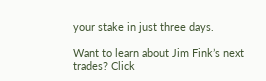your stake in just three days.

Want to learn about Jim Fink’s next trades? Click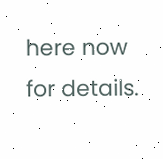here now for details.